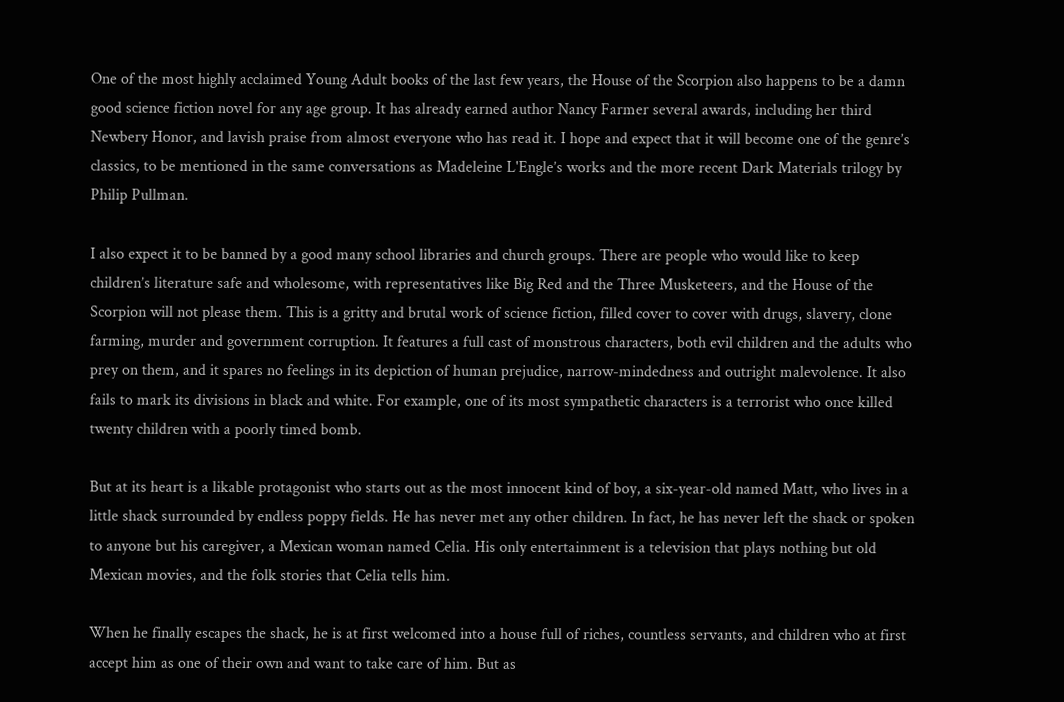One of the most highly acclaimed Young Adult books of the last few years, the House of the Scorpion also happens to be a damn good science fiction novel for any age group. It has already earned author Nancy Farmer several awards, including her third Newbery Honor, and lavish praise from almost everyone who has read it. I hope and expect that it will become one of the genre’s classics, to be mentioned in the same conversations as Madeleine L'Engle’s works and the more recent Dark Materials trilogy by Philip Pullman.

I also expect it to be banned by a good many school libraries and church groups. There are people who would like to keep children’s literature safe and wholesome, with representatives like Big Red and the Three Musketeers, and the House of the Scorpion will not please them. This is a gritty and brutal work of science fiction, filled cover to cover with drugs, slavery, clone farming, murder and government corruption. It features a full cast of monstrous characters, both evil children and the adults who prey on them, and it spares no feelings in its depiction of human prejudice, narrow-mindedness and outright malevolence. It also fails to mark its divisions in black and white. For example, one of its most sympathetic characters is a terrorist who once killed twenty children with a poorly timed bomb.

But at its heart is a likable protagonist who starts out as the most innocent kind of boy, a six-year-old named Matt, who lives in a little shack surrounded by endless poppy fields. He has never met any other children. In fact, he has never left the shack or spoken to anyone but his caregiver, a Mexican woman named Celia. His only entertainment is a television that plays nothing but old Mexican movies, and the folk stories that Celia tells him.

When he finally escapes the shack, he is at first welcomed into a house full of riches, countless servants, and children who at first accept him as one of their own and want to take care of him. But as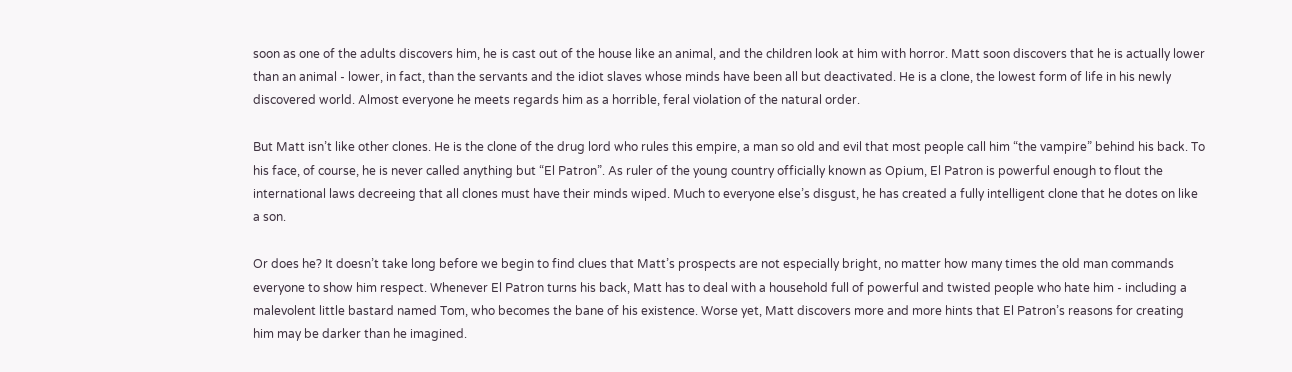soon as one of the adults discovers him, he is cast out of the house like an animal, and the children look at him with horror. Matt soon discovers that he is actually lower than an animal - lower, in fact, than the servants and the idiot slaves whose minds have been all but deactivated. He is a clone, the lowest form of life in his newly discovered world. Almost everyone he meets regards him as a horrible, feral violation of the natural order.

But Matt isn’t like other clones. He is the clone of the drug lord who rules this empire, a man so old and evil that most people call him “the vampire” behind his back. To his face, of course, he is never called anything but “El Patron”. As ruler of the young country officially known as Opium, El Patron is powerful enough to flout the international laws decreeing that all clones must have their minds wiped. Much to everyone else’s disgust, he has created a fully intelligent clone that he dotes on like a son.

Or does he? It doesn’t take long before we begin to find clues that Matt’s prospects are not especially bright, no matter how many times the old man commands everyone to show him respect. Whenever El Patron turns his back, Matt has to deal with a household full of powerful and twisted people who hate him - including a malevolent little bastard named Tom, who becomes the bane of his existence. Worse yet, Matt discovers more and more hints that El Patron’s reasons for creating him may be darker than he imagined.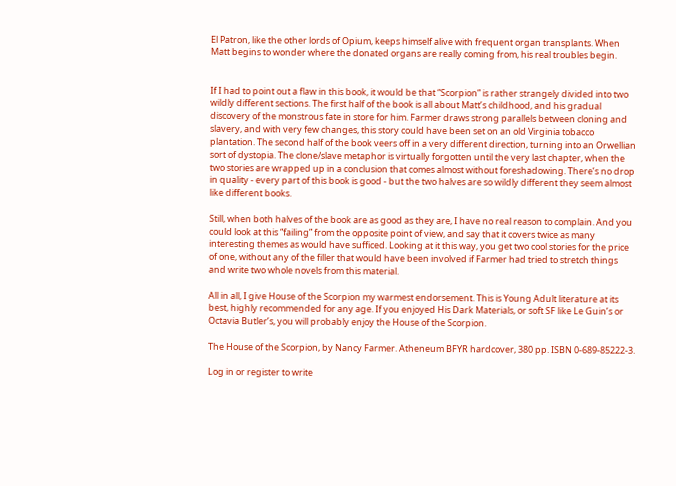El Patron, like the other lords of Opium, keeps himself alive with frequent organ transplants. When Matt begins to wonder where the donated organs are really coming from, his real troubles begin.


If I had to point out a flaw in this book, it would be that “Scorpion” is rather strangely divided into two wildly different sections. The first half of the book is all about Matt’s childhood, and his gradual discovery of the monstrous fate in store for him. Farmer draws strong parallels between cloning and slavery, and with very few changes, this story could have been set on an old Virginia tobacco plantation. The second half of the book veers off in a very different direction, turning into an Orwellian sort of dystopia. The clone/slave metaphor is virtually forgotten until the very last chapter, when the two stories are wrapped up in a conclusion that comes almost without foreshadowing. There’s no drop in quality - every part of this book is good - but the two halves are so wildly different they seem almost like different books.

Still, when both halves of the book are as good as they are, I have no real reason to complain. And you could look at this “failing” from the opposite point of view, and say that it covers twice as many interesting themes as would have sufficed. Looking at it this way, you get two cool stories for the price of one, without any of the filler that would have been involved if Farmer had tried to stretch things and write two whole novels from this material.

All in all, I give House of the Scorpion my warmest endorsement. This is Young Adult literature at its best, highly recommended for any age. If you enjoyed His Dark Materials, or soft SF like Le Guin’s or Octavia Butler’s, you will probably enjoy the House of the Scorpion.

The House of the Scorpion, by Nancy Farmer. Atheneum BFYR hardcover, 380 pp. ISBN 0-689-85222-3.

Log in or register to write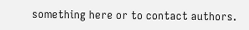something here or to contact authors.